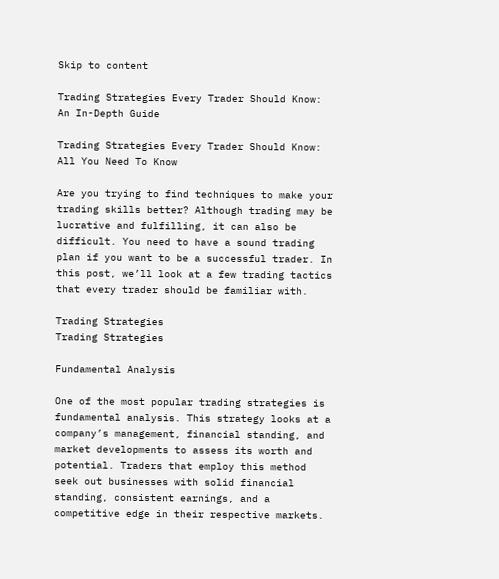Skip to content

Trading Strategies Every Trader Should Know: An In-Depth Guide

Trading Strategies Every Trader Should Know: All You Need To Know

Are you trying to find techniques to make your trading skills better? Although trading may be lucrative and fulfilling, it can also be difficult. You need to have a sound trading plan if you want to be a successful trader. In this post, we’ll look at a few trading tactics that every trader should be familiar with.

Trading Strategies
Trading Strategies

Fundamental Analysis

One of the most popular trading strategies is fundamental analysis. This strategy looks at a company’s management, financial standing, and market developments to assess its worth and potential. Traders that employ this method seek out businesses with solid financial standing, consistent earnings, and a competitive edge in their respective markets.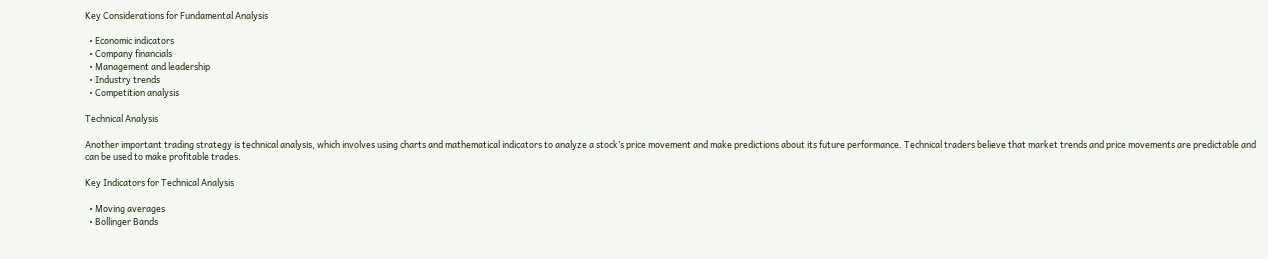Key Considerations for Fundamental Analysis

  • Economic indicators
  • Company financials
  • Management and leadership
  • Industry trends
  • Competition analysis

Technical Analysis

Another important trading strategy is technical analysis, which involves using charts and mathematical indicators to analyze a stock’s price movement and make predictions about its future performance. Technical traders believe that market trends and price movements are predictable and can be used to make profitable trades.

Key Indicators for Technical Analysis

  • Moving averages
  • Bollinger Bands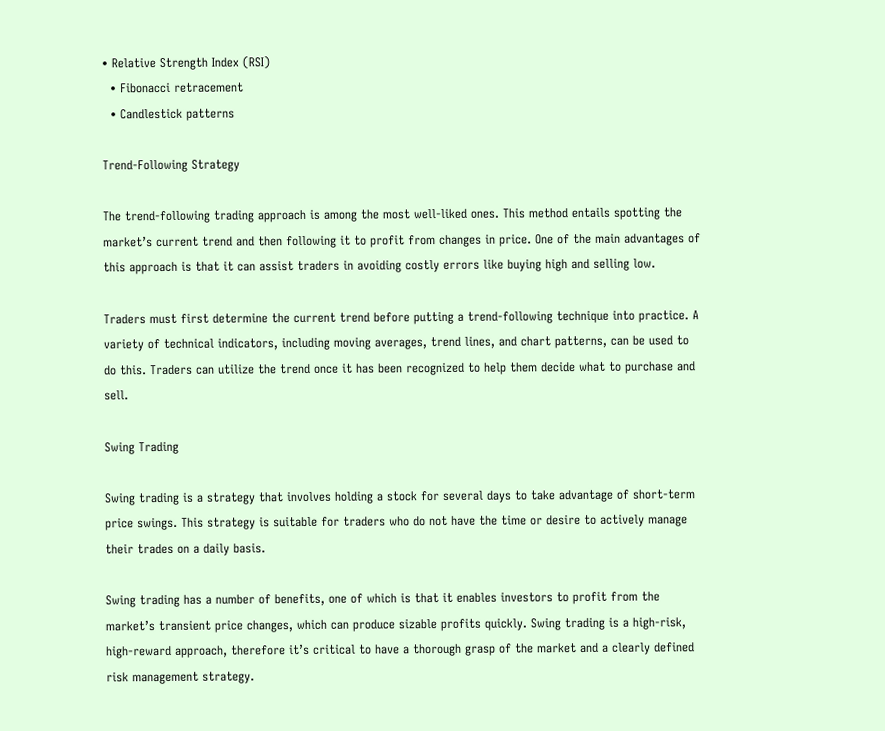• Relative Strength Index (RSI)
  • Fibonacci retracement
  • Candlestick patterns

Trend-Following Strategy

The trend-following trading approach is among the most well-liked ones. This method entails spotting the market’s current trend and then following it to profit from changes in price. One of the main advantages of this approach is that it can assist traders in avoiding costly errors like buying high and selling low.

Traders must first determine the current trend before putting a trend-following technique into practice. A variety of technical indicators, including moving averages, trend lines, and chart patterns, can be used to do this. Traders can utilize the trend once it has been recognized to help them decide what to purchase and sell.

Swing Trading

Swing trading is a strategy that involves holding a stock for several days to take advantage of short-term price swings. This strategy is suitable for traders who do not have the time or desire to actively manage their trades on a daily basis.

Swing trading has a number of benefits, one of which is that it enables investors to profit from the market’s transient price changes, which can produce sizable profits quickly. Swing trading is a high-risk, high-reward approach, therefore it’s critical to have a thorough grasp of the market and a clearly defined risk management strategy.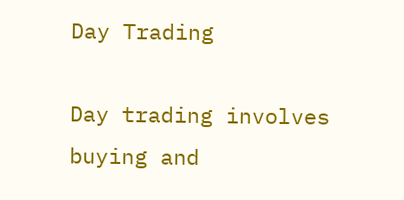Day Trading

Day trading involves buying and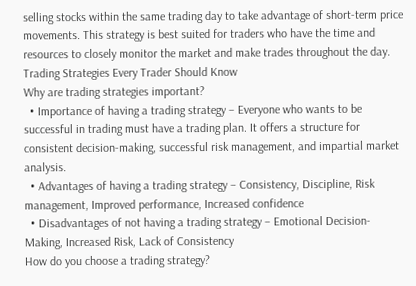selling stocks within the same trading day to take advantage of short-term price movements. This strategy is best suited for traders who have the time and resources to closely monitor the market and make trades throughout the day.
Trading Strategies Every Trader Should Know
Why are trading strategies important?
  • Importance of having a trading strategy – Everyone who wants to be successful in trading must have a trading plan. It offers a structure for consistent decision-making, successful risk management, and impartial market analysis.
  • Advantages of having a trading strategy – Consistency, Discipline, Risk management, Improved performance, Increased confidence
  • Disadvantages of not having a trading strategy – Emotional Decision-Making, Increased Risk, Lack of Consistency
How do you choose a trading strategy?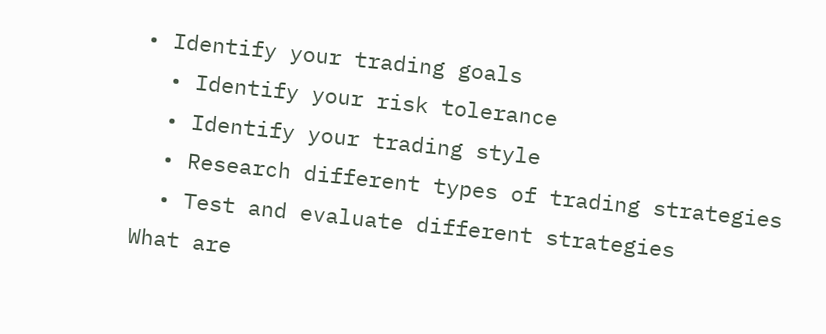• Identify your trading goals
  • Identify your risk tolerance
  • Identify your trading style
  • Research different types of trading strategies
  • Test and evaluate different strategies
What are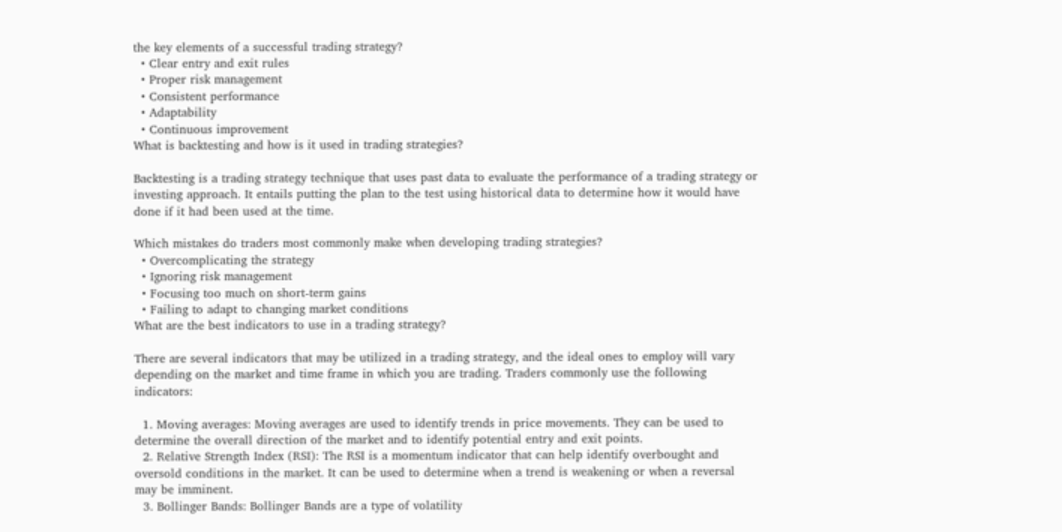the key elements of a successful trading strategy?
  • Clear entry and exit rules
  • Proper risk management
  • Consistent performance
  • Adaptability
  • Continuous improvement
What is backtesting and how is it used in trading strategies?

Backtesting is a trading strategy technique that uses past data to evaluate the performance of a trading strategy or investing approach. It entails putting the plan to the test using historical data to determine how it would have done if it had been used at the time.

Which mistakes do traders most commonly make when developing trading strategies?
  • Overcomplicating the strategy
  • Ignoring risk management
  • Focusing too much on short-term gains
  • Failing to adapt to changing market conditions
What are the best indicators to use in a trading strategy?

There are several indicators that may be utilized in a trading strategy, and the ideal ones to employ will vary depending on the market and time frame in which you are trading. Traders commonly use the following indicators:

  1. Moving averages: Moving averages are used to identify trends in price movements. They can be used to determine the overall direction of the market and to identify potential entry and exit points.
  2. Relative Strength Index (RSI): The RSI is a momentum indicator that can help identify overbought and oversold conditions in the market. It can be used to determine when a trend is weakening or when a reversal may be imminent.
  3. Bollinger Bands: Bollinger Bands are a type of volatility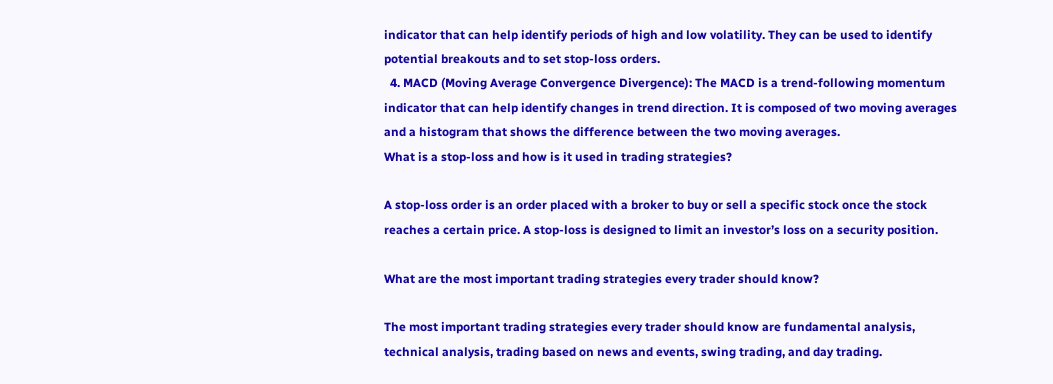indicator that can help identify periods of high and low volatility. They can be used to identify potential breakouts and to set stop-loss orders.
  4. MACD (Moving Average Convergence Divergence): The MACD is a trend-following momentum indicator that can help identify changes in trend direction. It is composed of two moving averages and a histogram that shows the difference between the two moving averages.
What is a stop-loss and how is it used in trading strategies?

A stop-loss order is an order placed with a broker to buy or sell a specific stock once the stock reaches a certain price. A stop-loss is designed to limit an investor’s loss on a security position.

What are the most important trading strategies every trader should know?

The most important trading strategies every trader should know are fundamental analysis, technical analysis, trading based on news and events, swing trading, and day trading.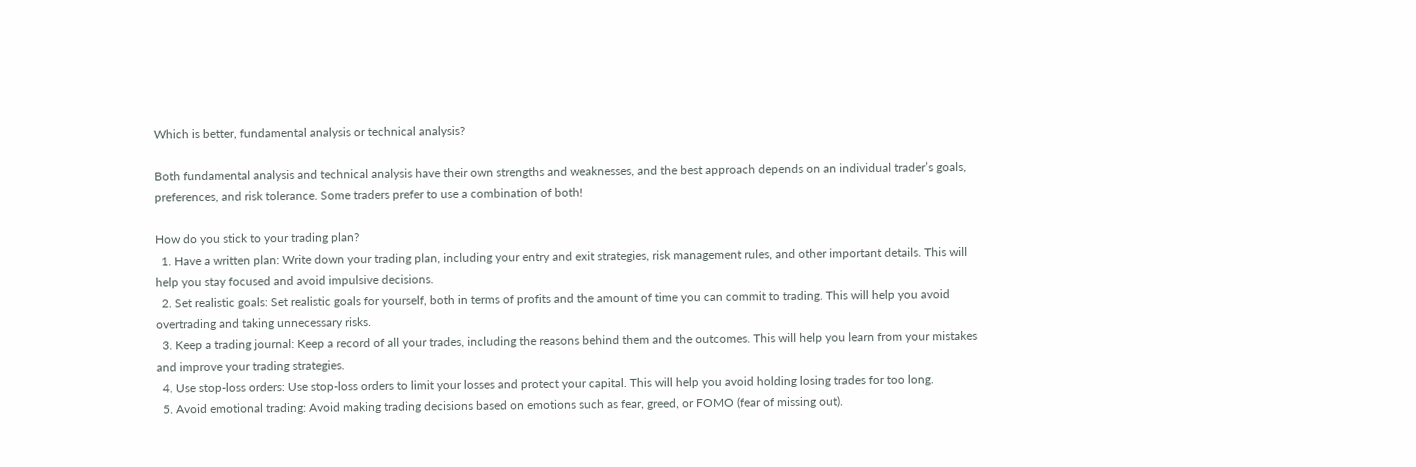Which is better, fundamental analysis or technical analysis?

Both fundamental analysis and technical analysis have their own strengths and weaknesses, and the best approach depends on an individual trader’s goals, preferences, and risk tolerance. Some traders prefer to use a combination of both!

How do you stick to your trading plan?
  1. Have a written plan: Write down your trading plan, including your entry and exit strategies, risk management rules, and other important details. This will help you stay focused and avoid impulsive decisions.
  2. Set realistic goals: Set realistic goals for yourself, both in terms of profits and the amount of time you can commit to trading. This will help you avoid overtrading and taking unnecessary risks.
  3. Keep a trading journal: Keep a record of all your trades, including the reasons behind them and the outcomes. This will help you learn from your mistakes and improve your trading strategies.
  4. Use stop-loss orders: Use stop-loss orders to limit your losses and protect your capital. This will help you avoid holding losing trades for too long.
  5. Avoid emotional trading: Avoid making trading decisions based on emotions such as fear, greed, or FOMO (fear of missing out).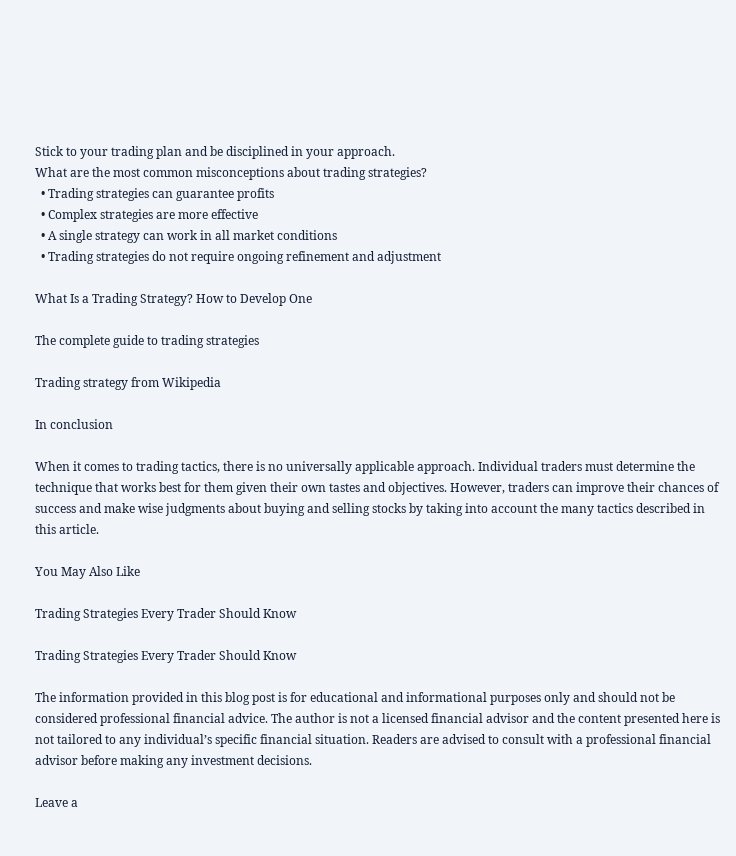Stick to your trading plan and be disciplined in your approach.
What are the most common misconceptions about trading strategies?
  • Trading strategies can guarantee profits
  • Complex strategies are more effective
  • A single strategy can work in all market conditions
  • Trading strategies do not require ongoing refinement and adjustment

What Is a Trading Strategy? How to Develop One

The complete guide to trading strategies

Trading strategy from Wikipedia

In conclusion

When it comes to trading tactics, there is no universally applicable approach. Individual traders must determine the technique that works best for them given their own tastes and objectives. However, traders can improve their chances of success and make wise judgments about buying and selling stocks by taking into account the many tactics described in this article.

You May Also Like

Trading Strategies Every Trader Should Know

Trading Strategies Every Trader Should Know

The information provided in this blog post is for educational and informational purposes only and should not be considered professional financial advice. The author is not a licensed financial advisor and the content presented here is not tailored to any individual’s specific financial situation. Readers are advised to consult with a professional financial advisor before making any investment decisions.

Leave a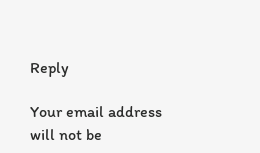Reply

Your email address will not be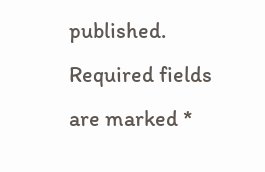published. Required fields are marked *